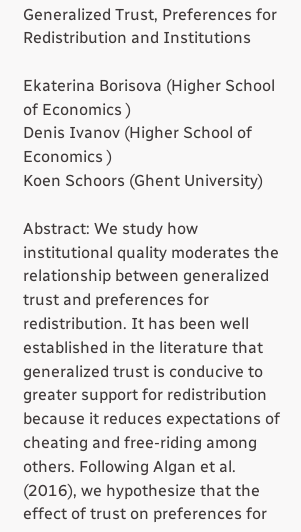Generalized Trust, Preferences for Redistribution and Institutions

Ekaterina Borisova (Higher School of Economics )
Denis Ivanov (Higher School of Economics )
Koen Schoors (Ghent University)

Abstract: We study how institutional quality moderates the relationship between generalized trust and preferences for redistribution. It has been well established in the literature that generalized trust is conducive to greater support for redistribution because it reduces expectations of cheating and free-riding among others. Following Algan et al. (2016), we hypothesize that the effect of trust on preferences for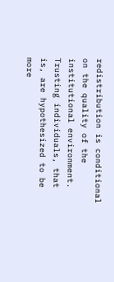redistribution is conditional on the quality of the institutional environment. Trusting individuals, that is, are hypothesized to be more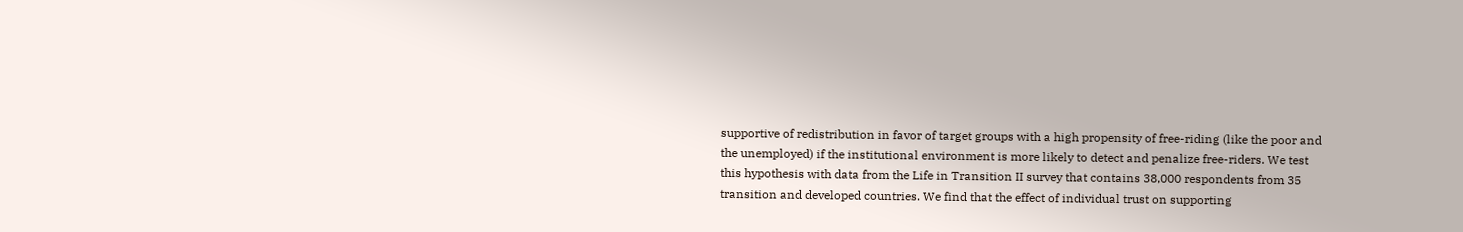supportive of redistribution in favor of target groups with a high propensity of free-riding (like the poor and the unemployed) if the institutional environment is more likely to detect and penalize free-riders. We test this hypothesis with data from the Life in Transition II survey that contains 38,000 respondents from 35 transition and developed countries. We find that the effect of individual trust on supporting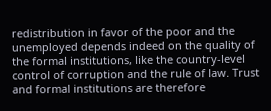redistribution in favor of the poor and the unemployed depends indeed on the quality of the formal institutions, like the country-level control of corruption and the rule of law. Trust and formal institutions are therefore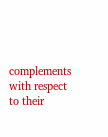complements with respect to their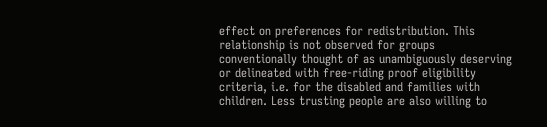effect on preferences for redistribution. This relationship is not observed for groups conventionally thought of as unambiguously deserving or delineated with free-riding proof eligibility criteria, i.e. for the disabled and families with children. Less trusting people are also willing to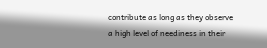contribute as long as they observe a high level of neediness in their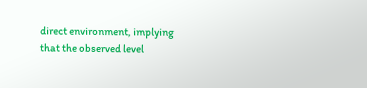direct environment, implying that the observed level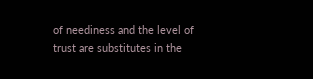of neediness and the level of trust are substitutes in the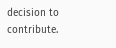decision to contribute.